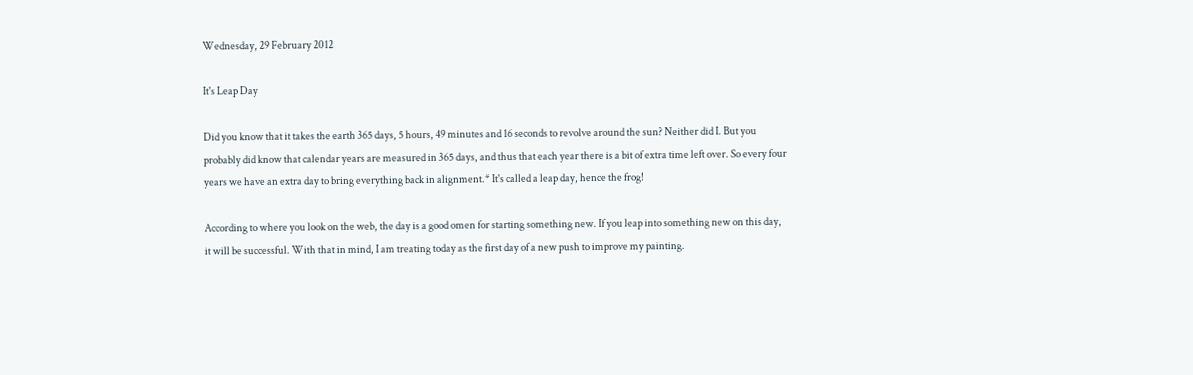Wednesday, 29 February 2012

It's Leap Day

Did you know that it takes the earth 365 days, 5 hours, 49 minutes and 16 seconds to revolve around the sun? Neither did I. But you probably did know that calendar years are measured in 365 days, and thus that each year there is a bit of extra time left over. So every four years we have an extra day to bring everything back in alignment.* It's called a leap day, hence the frog!

According to where you look on the web, the day is a good omen for starting something new. If you leap into something new on this day, it will be successful. With that in mind, I am treating today as the first day of a new push to improve my painting.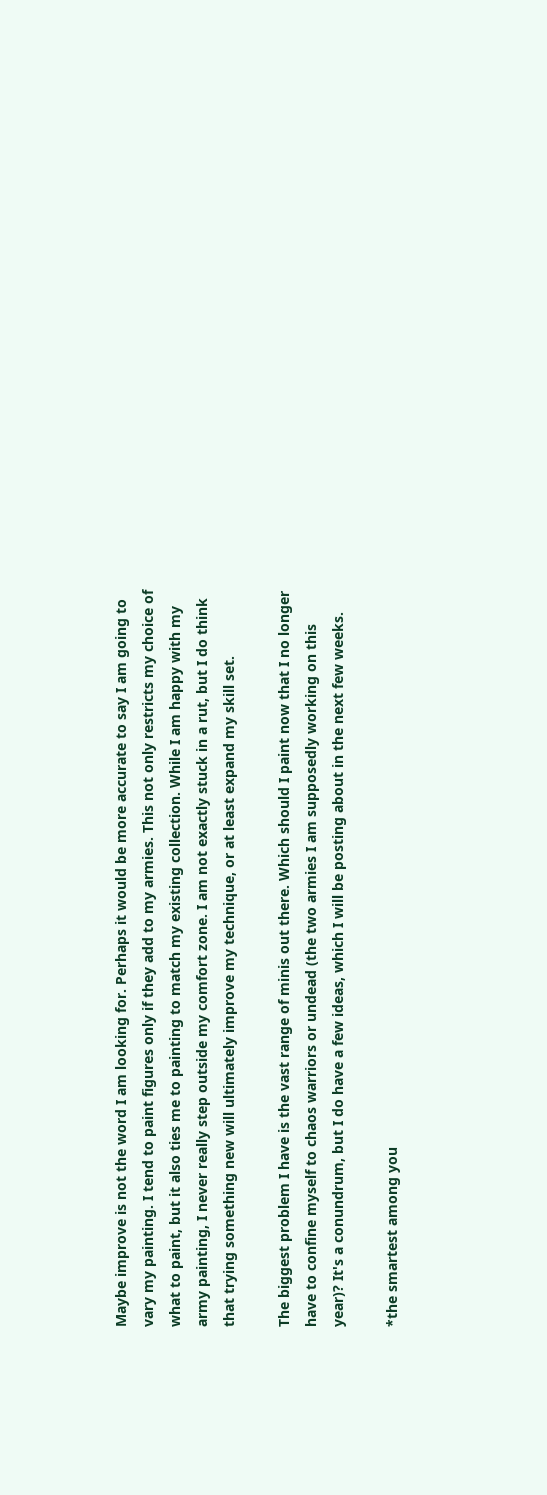Maybe improve is not the word I am looking for. Perhaps it would be more accurate to say I am going to vary my painting. I tend to paint figures only if they add to my armies. This not only restricts my choice of what to paint, but it also ties me to painting to match my existing collection. While I am happy with my army painting, I never really step outside my comfort zone. I am not exactly stuck in a rut, but I do think that trying something new will ultimately improve my technique, or at least expand my skill set.

The biggest problem I have is the vast range of minis out there. Which should I paint now that I no longer have to confine myself to chaos warriors or undead (the two armies I am supposedly working on this year)? It's a conundrum, but I do have a few ideas, which I will be posting about in the next few weeks.

*the smartest among you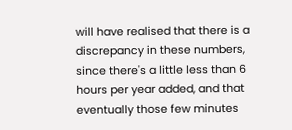will have realised that there is a discrepancy in these numbers, since there's a little less than 6 hours per year added, and that eventually those few minutes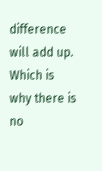difference will add up. Which is why there is no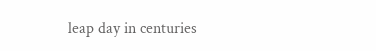leap day in centuries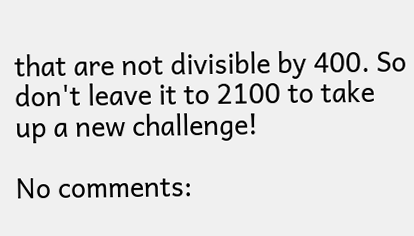that are not divisible by 400. So don't leave it to 2100 to take up a new challenge!

No comments: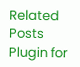Related Posts Plugin for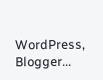WordPress, Blogger...